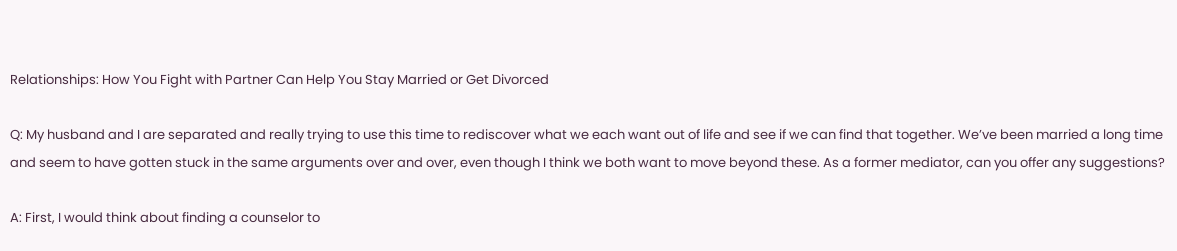Relationships: How You Fight with Partner Can Help You Stay Married or Get Divorced

Q: My husband and I are separated and really trying to use this time to rediscover what we each want out of life and see if we can find that together. We’ve been married a long time and seem to have gotten stuck in the same arguments over and over, even though I think we both want to move beyond these. As a former mediator, can you offer any suggestions?

A: First, I would think about finding a counselor to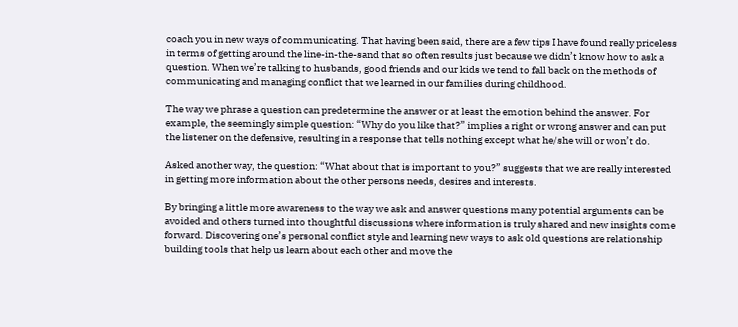coach you in new ways of communicating. That having been said, there are a few tips I have found really priceless in terms of getting around the line-in-the-sand that so often results just because we didn’t know how to ask a question. When we’re talking to husbands, good friends and our kids we tend to fall back on the methods of communicating and managing conflict that we learned in our families during childhood.

The way we phrase a question can predetermine the answer or at least the emotion behind the answer. For example, the seemingly simple question: “Why do you like that?” implies a right or wrong answer and can put the listener on the defensive, resulting in a response that tells nothing except what he/she will or won’t do.

Asked another way, the question: “What about that is important to you?” suggests that we are really interested in getting more information about the other persons needs, desires and interests.

By bringing a little more awareness to the way we ask and answer questions many potential arguments can be avoided and others turned into thoughtful discussions where information is truly shared and new insights come forward. Discovering one’s personal conflict style and learning new ways to ask old questions are relationship building tools that help us learn about each other and move the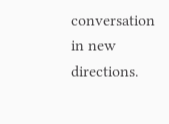conversation in new directions.